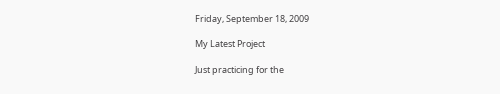Friday, September 18, 2009

My Latest Project

Just practicing for the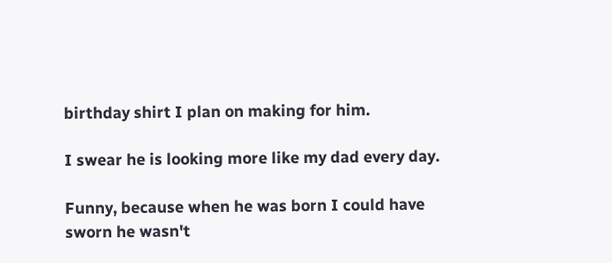birthday shirt I plan on making for him.

I swear he is looking more like my dad every day.

Funny, because when he was born I could have sworn he wasn't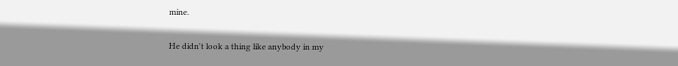mine.

He didn't look a thing like anybody in my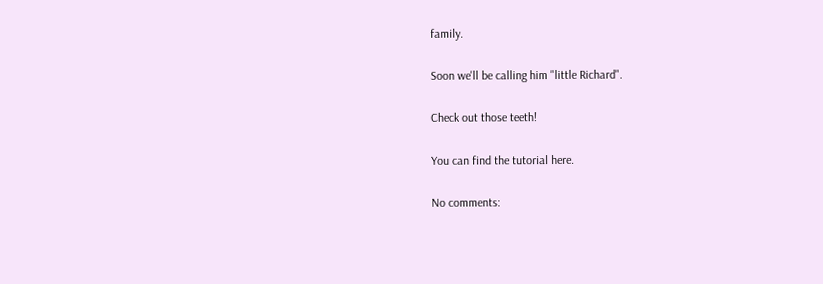family.

Soon we'll be calling him "little Richard".

Check out those teeth!

You can find the tutorial here.

No comments: